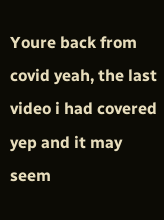Youre back from covid yeah, the last video i had covered yep and it may seem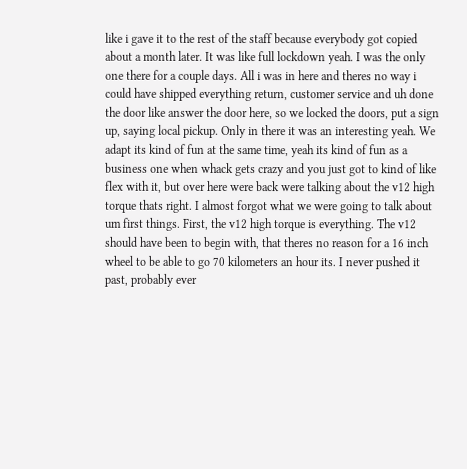like i gave it to the rest of the staff because everybody got copied about a month later. It was like full lockdown yeah. I was the only one there for a couple days. All i was in here and theres no way i could have shipped everything return, customer service and uh done the door like answer the door here, so we locked the doors, put a sign up, saying local pickup. Only in there it was an interesting yeah. We adapt its kind of fun at the same time, yeah its kind of fun as a business one when whack gets crazy and you just got to kind of like flex with it, but over here were back were talking about the v12 high torque thats right. I almost forgot what we were going to talk about um first things. First, the v12 high torque is everything. The v12 should have been to begin with, that theres no reason for a 16 inch wheel to be able to go 70 kilometers an hour its. I never pushed it past, probably ever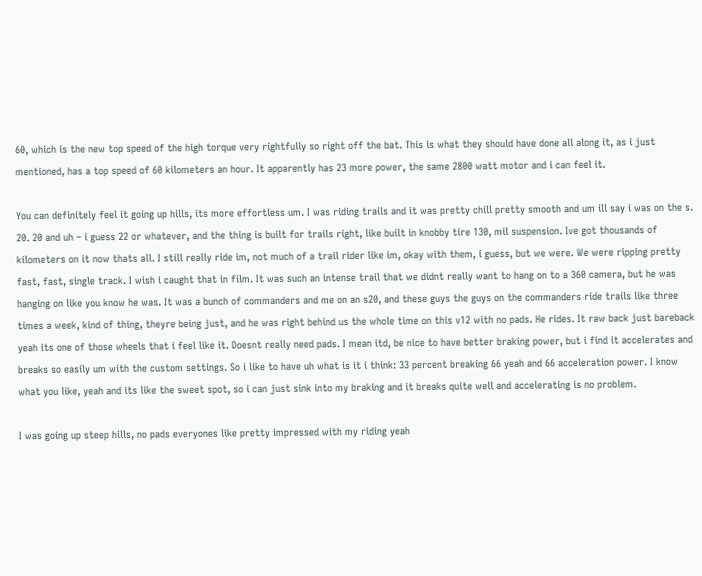60, which is the new top speed of the high torque very rightfully so right off the bat. This is what they should have done all along it, as i just mentioned, has a top speed of 60 kilometers an hour. It apparently has 23 more power, the same 2800 watt motor and i can feel it.

You can definitely feel it going up hills, its more effortless um. I was riding trails and it was pretty chill pretty smooth and um ill say i was on the s. 20. 20 and uh – i guess 22 or whatever, and the thing is built for trails right, like built in knobby tire 130, mil suspension. Ive got thousands of kilometers on it now thats all. I still really ride im, not much of a trail rider like im, okay with them, i guess, but we were. We were ripping pretty fast, fast, single track. I wish i caught that in film. It was such an intense trail that we didnt really want to hang on to a 360 camera, but he was hanging on like you know he was. It was a bunch of commanders and me on an s20, and these guys the guys on the commanders ride trails like three times a week, kind of thing, theyre being just, and he was right behind us the whole time on this v12 with no pads. He rides. It raw back just bareback yeah its one of those wheels that i feel like it. Doesnt really need pads. I mean itd, be nice to have better braking power, but i find it accelerates and breaks so easily um with the custom settings. So i like to have uh what is it i think: 33 percent breaking 66 yeah and 66 acceleration power. I know what you like, yeah and its like the sweet spot, so i can just sink into my braking and it breaks quite well and accelerating is no problem.

I was going up steep hills, no pads everyones like pretty impressed with my riding yeah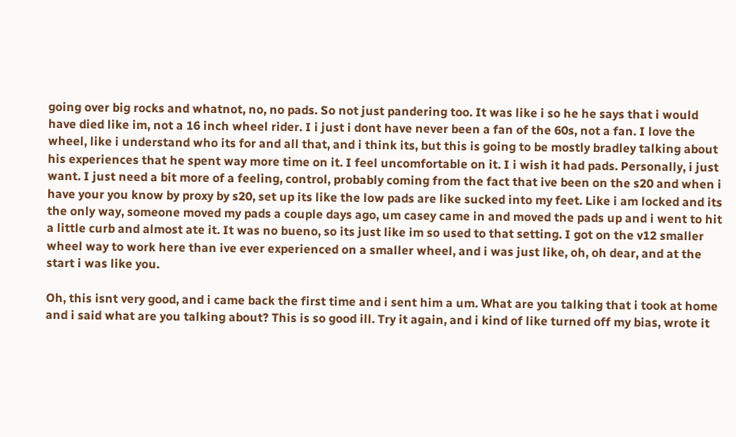going over big rocks and whatnot, no, no pads. So not just pandering too. It was like i so he he says that i would have died like im, not a 16 inch wheel rider. I i just i dont have never been a fan of the 60s, not a fan. I love the wheel, like i understand who its for and all that, and i think its, but this is going to be mostly bradley talking about his experiences that he spent way more time on it. I feel uncomfortable on it. I i wish it had pads. Personally, i just want. I just need a bit more of a feeling, control, probably coming from the fact that ive been on the s20 and when i have your you know by proxy by s20, set up its like the low pads are like sucked into my feet. Like i am locked and its the only way, someone moved my pads a couple days ago, um casey came in and moved the pads up and i went to hit a little curb and almost ate it. It was no bueno, so its just like im so used to that setting. I got on the v12 smaller wheel way to work here than ive ever experienced on a smaller wheel, and i was just like, oh, oh dear, and at the start i was like you.

Oh, this isnt very good, and i came back the first time and i sent him a um. What are you talking that i took at home and i said what are you talking about? This is so good ill. Try it again, and i kind of like turned off my bias, wrote it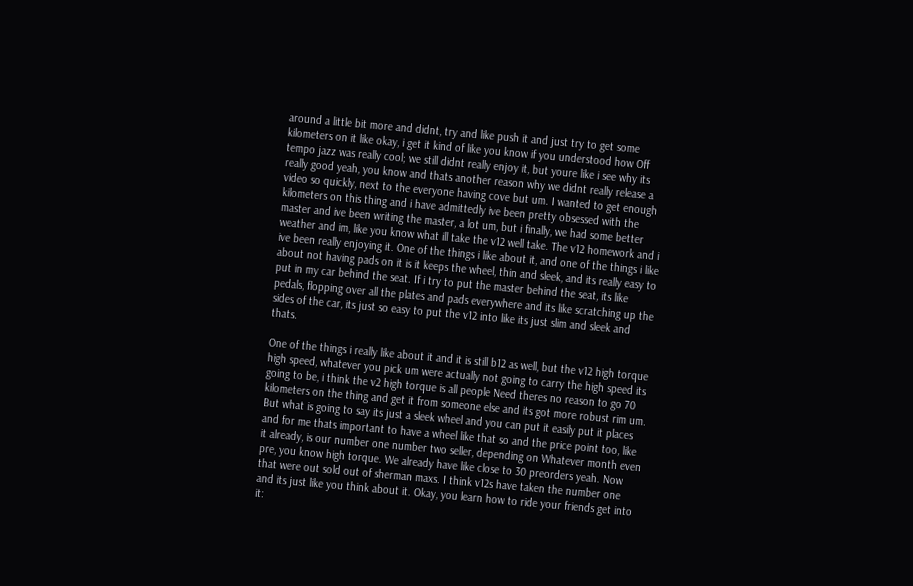around a little bit more and didnt, try and like push it and just try to get some kilometers on it like okay, i get it kind of like you know if you understood how Off tempo jazz was really cool; we still didnt really enjoy it, but youre like i see why its really good yeah, you know and thats another reason why we didnt really release a video so quickly, next to the everyone having cove but um. I wanted to get enough kilometers on this thing and i have admittedly ive been pretty obsessed with the master and ive been writing the master, a lot um, but i finally, we had some better weather and im, like you know what ill take the v12 well take. The v12 homework and i ive been really enjoying it. One of the things i like about it, and one of the things i like about not having pads on it is it keeps the wheel, thin and sleek, and its really easy to put in my car behind the seat. If i try to put the master behind the seat, its like pedals, flopping over all the plates and pads everywhere and its like scratching up the sides of the car, its just so easy to put the v12 into like its just slim and sleek and thats.

One of the things i really like about it and it is still b12 as well, but the v12 high torque high speed, whatever you pick um were actually not going to carry the high speed its going to be, i think the v2 high torque is all people Need theres no reason to go 70 kilometers on the thing and get it from someone else and its got more robust rim um. But what is going to say its just a sleek wheel and you can put it easily put it places and for me thats important to have a wheel like that so and the price point too, like it already, is our number one number two seller, depending on Whatever month even pre, you know high torque. We already have like close to 30 preorders yeah. Now that were out sold out of sherman maxs. I think v12s have taken the number one and its just like you think about it. Okay, you learn how to ride your friends get into it: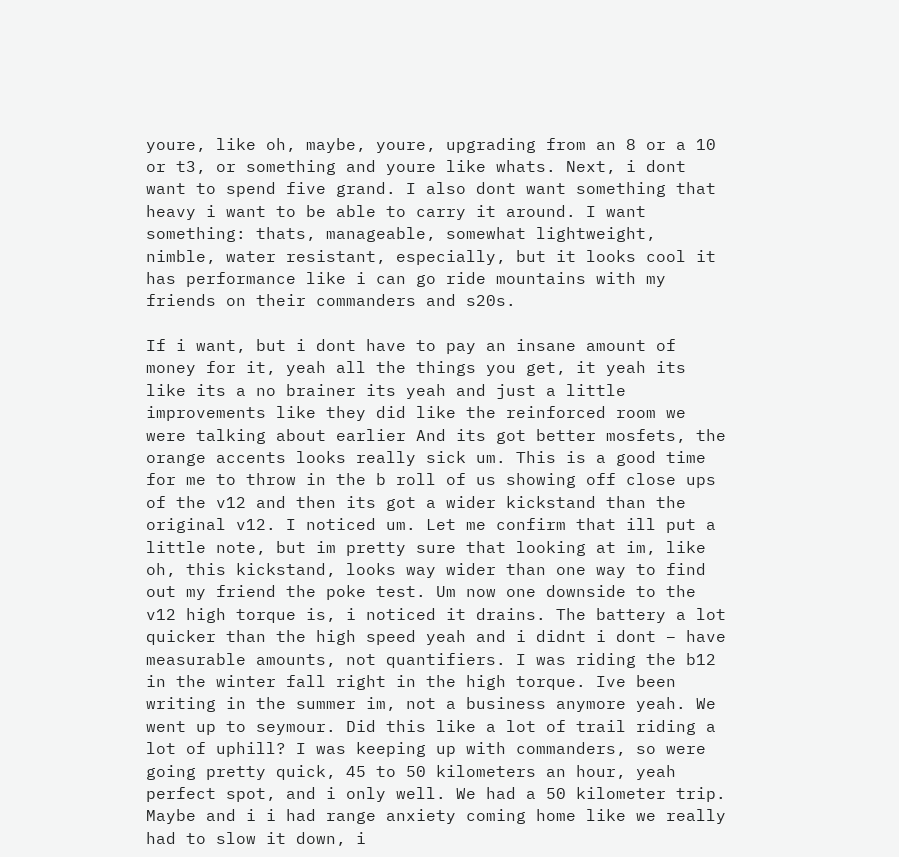youre, like oh, maybe, youre, upgrading from an 8 or a 10 or t3, or something and youre like whats. Next, i dont want to spend five grand. I also dont want something that heavy i want to be able to carry it around. I want something: thats, manageable, somewhat lightweight, nimble, water resistant, especially, but it looks cool it has performance like i can go ride mountains with my friends on their commanders and s20s.

If i want, but i dont have to pay an insane amount of money for it, yeah all the things you get, it yeah its like its a no brainer its yeah and just a little improvements like they did like the reinforced room we were talking about earlier And its got better mosfets, the orange accents looks really sick um. This is a good time for me to throw in the b roll of us showing off close ups of the v12 and then its got a wider kickstand than the original v12. I noticed um. Let me confirm that ill put a little note, but im pretty sure that looking at im, like oh, this kickstand, looks way wider than one way to find out my friend the poke test. Um now one downside to the v12 high torque is, i noticed it drains. The battery a lot quicker than the high speed yeah and i didnt i dont – have measurable amounts, not quantifiers. I was riding the b12 in the winter fall right in the high torque. Ive been writing in the summer im, not a business anymore yeah. We went up to seymour. Did this like a lot of trail riding a lot of uphill? I was keeping up with commanders, so were going pretty quick, 45 to 50 kilometers an hour, yeah perfect spot, and i only well. We had a 50 kilometer trip. Maybe and i i had range anxiety coming home like we really had to slow it down, i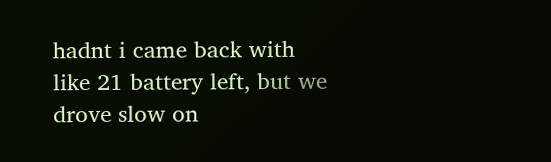hadnt i came back with like 21 battery left, but we drove slow on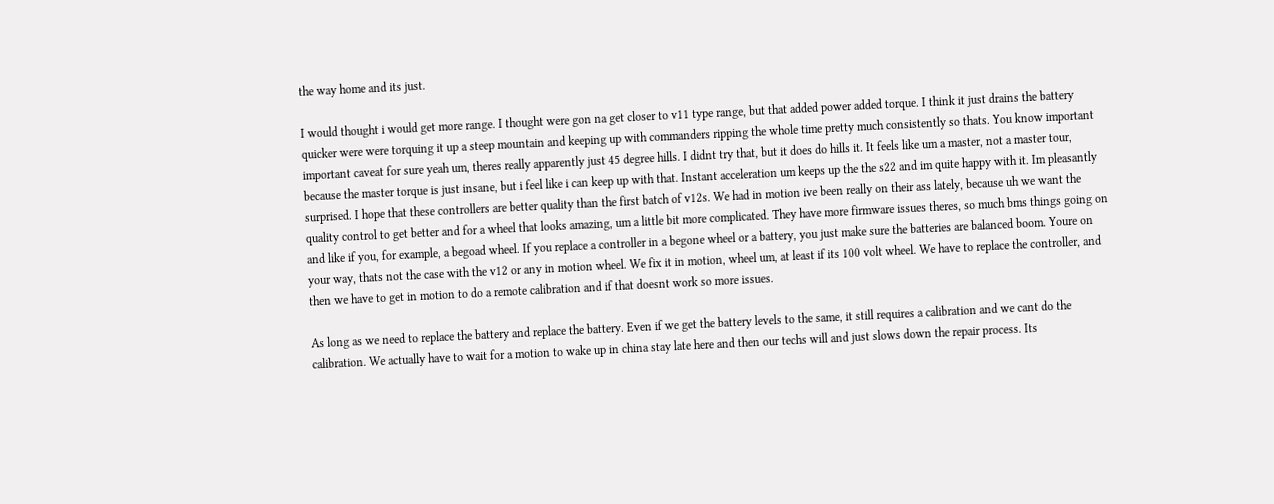the way home and its just.

I would thought i would get more range. I thought were gon na get closer to v11 type range, but that added power added torque. I think it just drains the battery quicker were were torquing it up a steep mountain and keeping up with commanders ripping the whole time pretty much consistently so thats. You know important important caveat for sure yeah um, theres really apparently just 45 degree hills. I didnt try that, but it does do hills it. It feels like um a master, not a master tour, because the master torque is just insane, but i feel like i can keep up with that. Instant acceleration um keeps up the the s22 and im quite happy with it. Im pleasantly surprised. I hope that these controllers are better quality than the first batch of v12s. We had in motion ive been really on their ass lately, because uh we want the quality control to get better and for a wheel that looks amazing, um a little bit more complicated. They have more firmware issues theres, so much bms things going on and like if you, for example, a begoad wheel. If you replace a controller in a begone wheel or a battery, you just make sure the batteries are balanced boom. Youre on your way, thats not the case with the v12 or any in motion wheel. We fix it in motion, wheel um, at least if its 100 volt wheel. We have to replace the controller, and then we have to get in motion to do a remote calibration and if that doesnt work so more issues.

As long as we need to replace the battery and replace the battery. Even if we get the battery levels to the same, it still requires a calibration and we cant do the calibration. We actually have to wait for a motion to wake up in china stay late here and then our techs will and just slows down the repair process. Its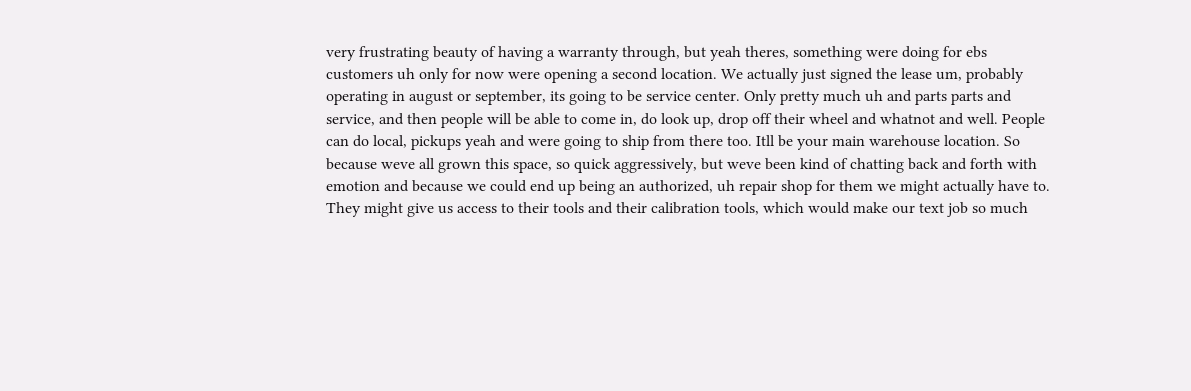very frustrating beauty of having a warranty through, but yeah theres, something were doing for ebs customers uh only for now were opening a second location. We actually just signed the lease um, probably operating in august or september, its going to be service center. Only pretty much uh and parts parts and service, and then people will be able to come in, do look up, drop off their wheel and whatnot and well. People can do local, pickups yeah and were going to ship from there too. Itll be your main warehouse location. So because weve all grown this space, so quick aggressively, but weve been kind of chatting back and forth with emotion and because we could end up being an authorized, uh repair shop for them we might actually have to. They might give us access to their tools and their calibration tools, which would make our text job so much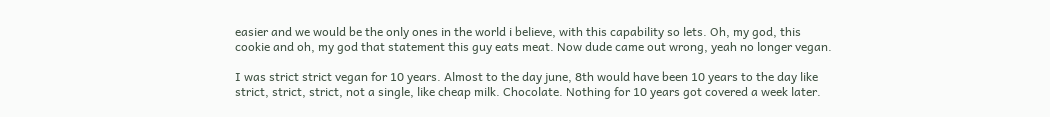easier and we would be the only ones in the world i believe, with this capability so lets. Oh, my god, this cookie and oh, my god that statement this guy eats meat. Now dude came out wrong, yeah no longer vegan.

I was strict strict vegan for 10 years. Almost to the day june, 8th would have been 10 years to the day like strict, strict, strict, not a single, like cheap milk. Chocolate. Nothing for 10 years got covered a week later.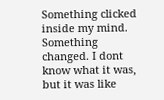Something clicked inside my mind. Something changed. I dont know what it was, but it was like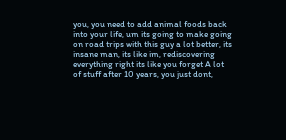you, you need to add animal foods back into your life, um its going to make going on road trips with this guy a lot better, its insane man, its like im, rediscovering everything right its like you forget A lot of stuff after 10 years, you just dont,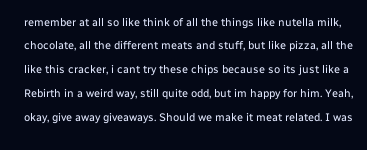remember at all so like think of all the things like nutella milk, chocolate, all the different meats and stuff, but like pizza, all the like this cracker, i cant try these chips because so its just like a Rebirth in a weird way, still quite odd, but im happy for him. Yeah, okay, give away giveaways. Should we make it meat related. I was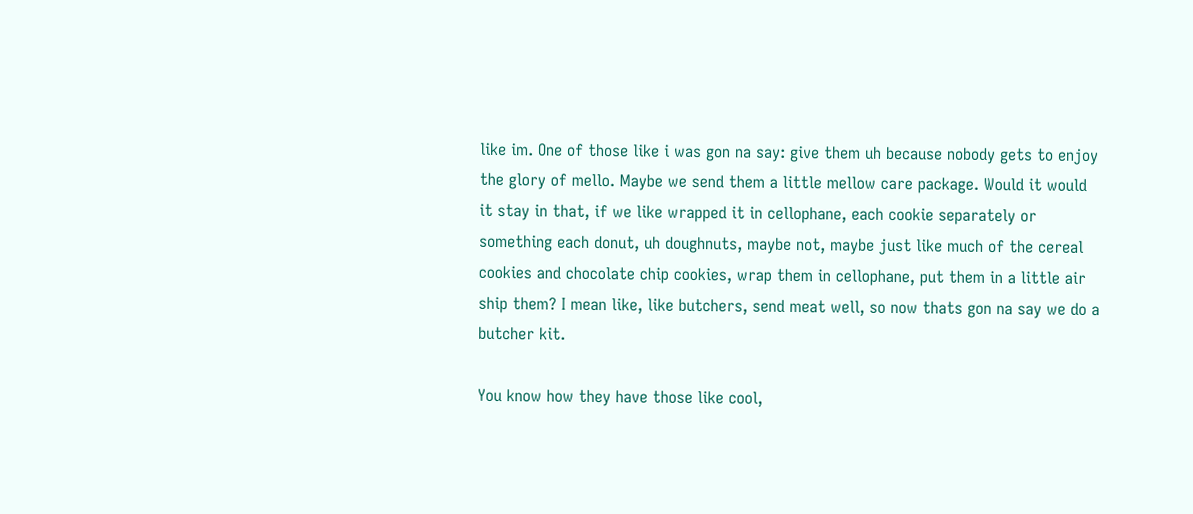like im. One of those like i was gon na say: give them uh because nobody gets to enjoy the glory of mello. Maybe we send them a little mellow care package. Would it would it stay in that, if we like wrapped it in cellophane, each cookie separately or something each donut, uh doughnuts, maybe not, maybe just like much of the cereal cookies and chocolate chip cookies, wrap them in cellophane, put them in a little air ship them? I mean like, like butchers, send meat well, so now thats gon na say we do a butcher kit.

You know how they have those like cool,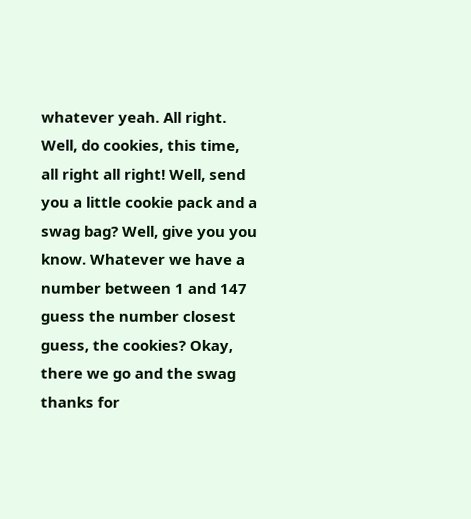whatever yeah. All right. Well, do cookies, this time, all right all right! Well, send you a little cookie pack and a swag bag? Well, give you you know. Whatever we have a number between 1 and 147 guess the number closest guess, the cookies? Okay, there we go and the swag thanks for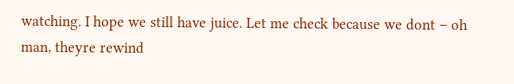watching. I hope we still have juice. Let me check because we dont – oh man, theyre rewind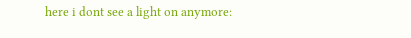here i dont see a light on anymore: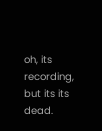oh, its recording, but its its dead.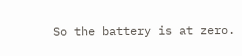So the battery is at zero.